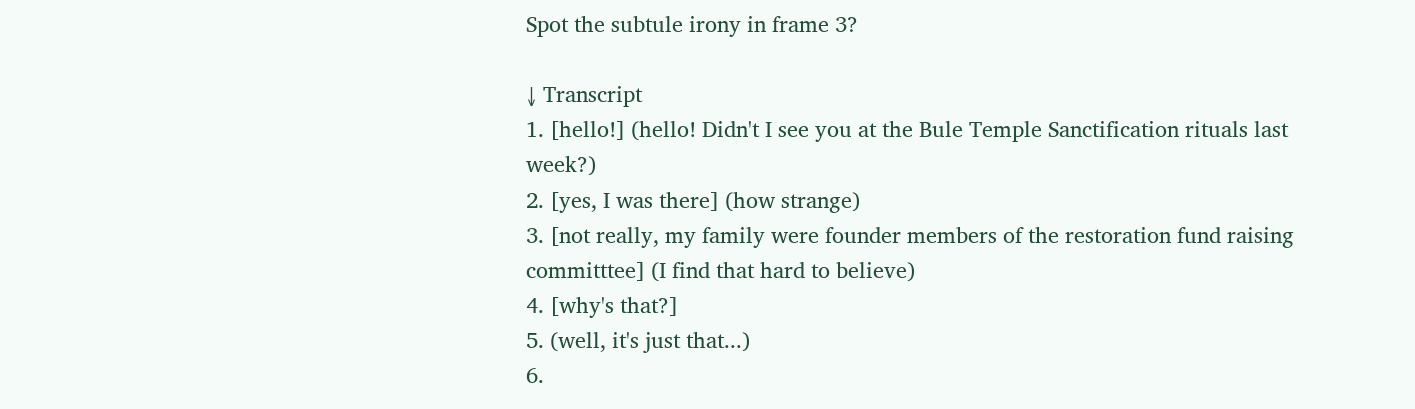Spot the subtule irony in frame 3?

↓ Transcript
1. [hello!] (hello! Didn't I see you at the Bule Temple Sanctification rituals last week?)
2. [yes, I was there] (how strange)
3. [not really, my family were founder members of the restoration fund raising committtee] (I find that hard to believe)
4. [why's that?]
5. (well, it's just that...)
6.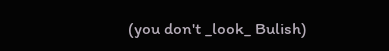(you don't _look_ Bulish)